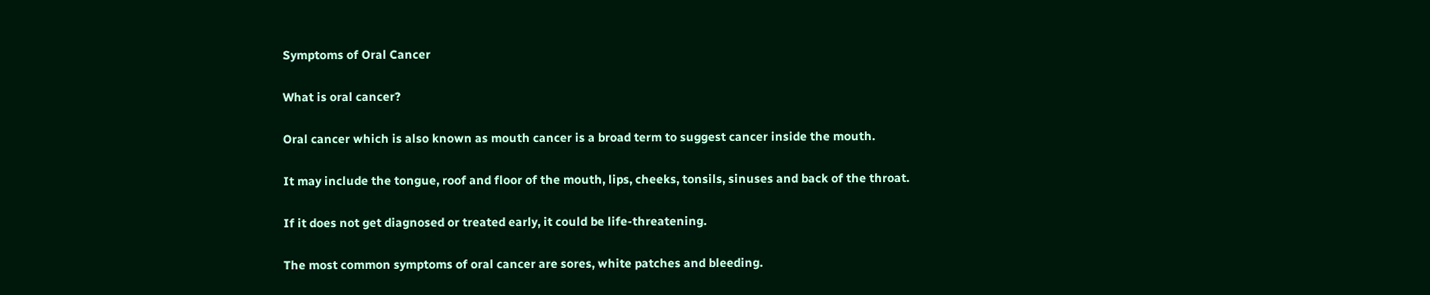Symptoms of Oral Cancer

What is oral cancer?

Oral cancer which is also known as mouth cancer is a broad term to suggest cancer inside the mouth.

It may include the tongue, roof and floor of the mouth, lips, cheeks, tonsils, sinuses and back of the throat.

If it does not get diagnosed or treated early, it could be life-threatening.

The most common symptoms of oral cancer are sores, white patches and bleeding.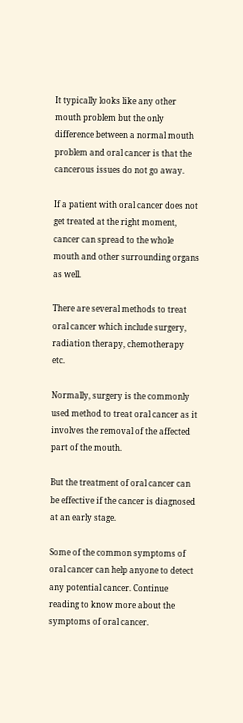It typically looks like any other mouth problem but the only difference between a normal mouth problem and oral cancer is that the cancerous issues do not go away.

If a patient with oral cancer does not get treated at the right moment, cancer can spread to the whole mouth and other surrounding organs as well.

There are several methods to treat oral cancer which include surgery, radiation therapy, chemotherapy etc.

Normally, surgery is the commonly used method to treat oral cancer as it involves the removal of the affected part of the mouth.

But the treatment of oral cancer can be effective if the cancer is diagnosed at an early stage.

Some of the common symptoms of oral cancer can help anyone to detect any potential cancer. Continue reading to know more about the symptoms of oral cancer.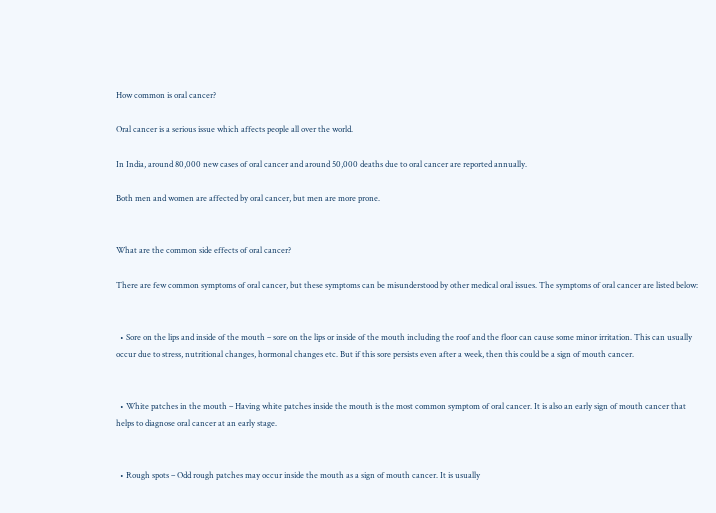How common is oral cancer?

Oral cancer is a serious issue which affects people all over the world.

In India, around 80,000 new cases of oral cancer and around 50,000 deaths due to oral cancer are reported annually.

Both men and women are affected by oral cancer, but men are more prone.


What are the common side effects of oral cancer?

There are few common symptoms of oral cancer, but these symptoms can be misunderstood by other medical oral issues. The symptoms of oral cancer are listed below:


  • Sore on the lips and inside of the mouth – sore on the lips or inside of the mouth including the roof and the floor can cause some minor irritation. This can usually occur due to stress, nutritional changes, hormonal changes etc. But if this sore persists even after a week, then this could be a sign of mouth cancer.


  • White patches in the mouth – Having white patches inside the mouth is the most common symptom of oral cancer. It is also an early sign of mouth cancer that helps to diagnose oral cancer at an early stage.


  • Rough spots – Odd rough patches may occur inside the mouth as a sign of mouth cancer. It is usually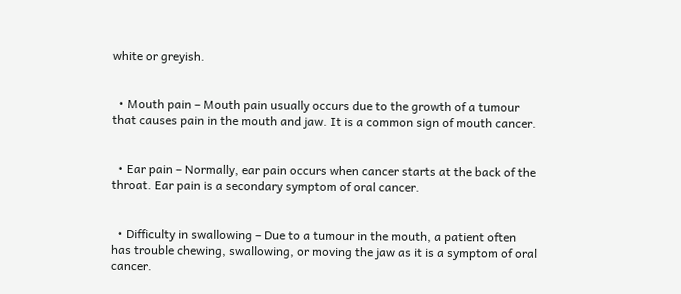white or greyish.


  • Mouth pain – Mouth pain usually occurs due to the growth of a tumour that causes pain in the mouth and jaw. It is a common sign of mouth cancer.


  • Ear pain – Normally, ear pain occurs when cancer starts at the back of the throat. Ear pain is a secondary symptom of oral cancer.


  • Difficulty in swallowing – Due to a tumour in the mouth, a patient often has trouble chewing, swallowing, or moving the jaw as it is a symptom of oral cancer.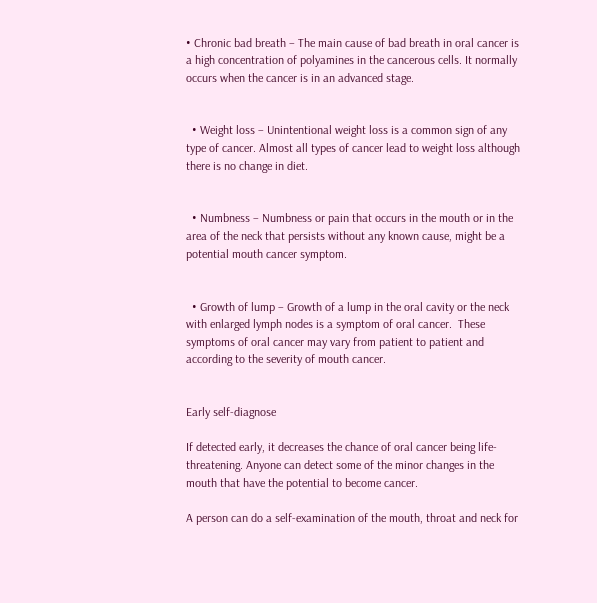• Chronic bad breath – The main cause of bad breath in oral cancer is a high concentration of polyamines in the cancerous cells. It normally occurs when the cancer is in an advanced stage.


  • Weight loss – Unintentional weight loss is a common sign of any type of cancer. Almost all types of cancer lead to weight loss although there is no change in diet.


  • Numbness – Numbness or pain that occurs in the mouth or in the area of the neck that persists without any known cause, might be a potential mouth cancer symptom.


  • Growth of lump – Growth of a lump in the oral cavity or the neck with enlarged lymph nodes is a symptom of oral cancer.  These symptoms of oral cancer may vary from patient to patient and according to the severity of mouth cancer.


Early self-diagnose

If detected early, it decreases the chance of oral cancer being life-threatening. Anyone can detect some of the minor changes in the mouth that have the potential to become cancer.

A person can do a self-examination of the mouth, throat and neck for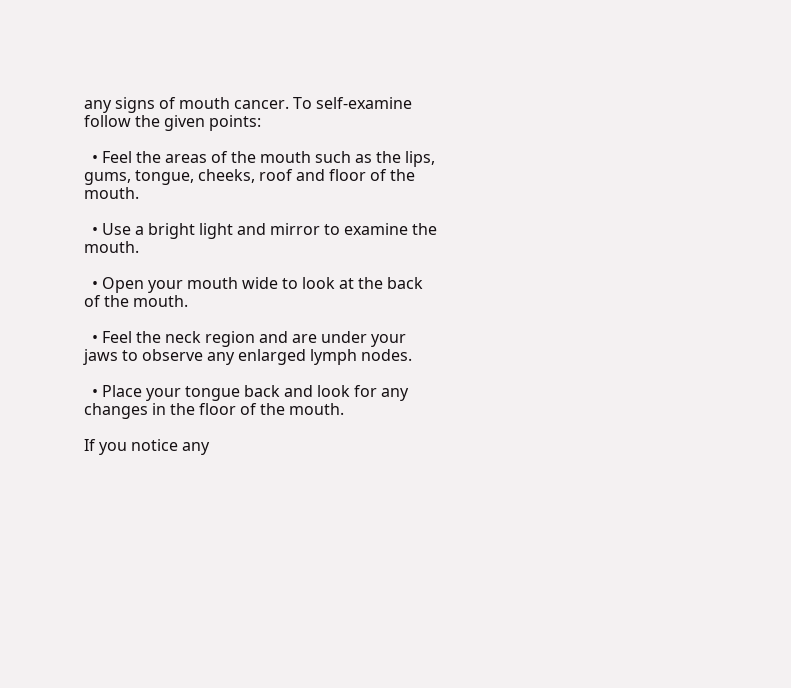any signs of mouth cancer. To self-examine follow the given points:

  • Feel the areas of the mouth such as the lips, gums, tongue, cheeks, roof and floor of the mouth.

  • Use a bright light and mirror to examine the mouth.

  • Open your mouth wide to look at the back of the mouth.

  • Feel the neck region and are under your jaws to observe any enlarged lymph nodes.

  • Place your tongue back and look for any changes in the floor of the mouth.

If you notice any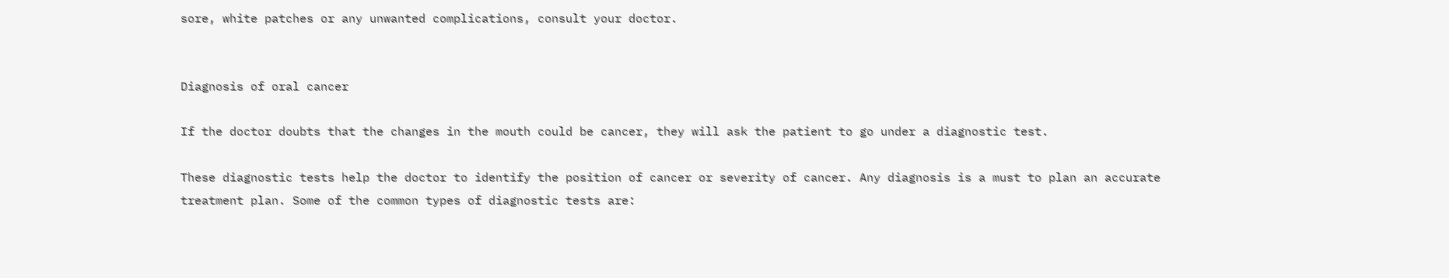sore, white patches or any unwanted complications, consult your doctor.


Diagnosis of oral cancer

If the doctor doubts that the changes in the mouth could be cancer, they will ask the patient to go under a diagnostic test.

These diagnostic tests help the doctor to identify the position of cancer or severity of cancer. Any diagnosis is a must to plan an accurate treatment plan. Some of the common types of diagnostic tests are: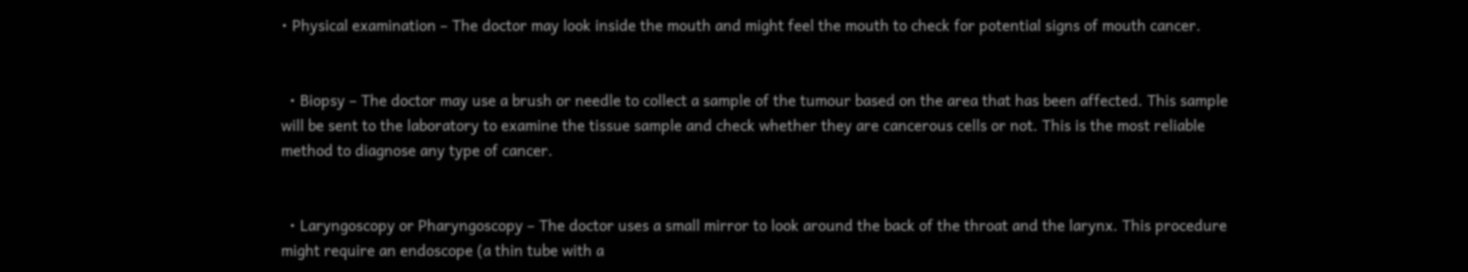• Physical examination – The doctor may look inside the mouth and might feel the mouth to check for potential signs of mouth cancer.


  • Biopsy – The doctor may use a brush or needle to collect a sample of the tumour based on the area that has been affected. This sample will be sent to the laboratory to examine the tissue sample and check whether they are cancerous cells or not. This is the most reliable method to diagnose any type of cancer.


  • Laryngoscopy or Pharyngoscopy – The doctor uses a small mirror to look around the back of the throat and the larynx. This procedure might require an endoscope (a thin tube with a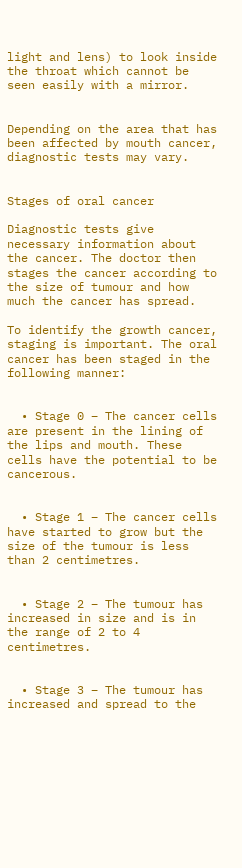light and lens) to look inside the throat which cannot be seen easily with a mirror.


Depending on the area that has been affected by mouth cancer, diagnostic tests may vary.


Stages of oral cancer

Diagnostic tests give necessary information about the cancer. The doctor then stages the cancer according to the size of tumour and how much the cancer has spread.

To identify the growth cancer, staging is important. The oral cancer has been staged in the following manner:


  • Stage 0 – The cancer cells are present in the lining of the lips and mouth. These cells have the potential to be cancerous.


  • Stage 1 – The cancer cells have started to grow but the size of the tumour is less than 2 centimetres.


  • Stage 2 – The tumour has increased in size and is in the range of 2 to 4 centimetres.


  • Stage 3 – The tumour has increased and spread to the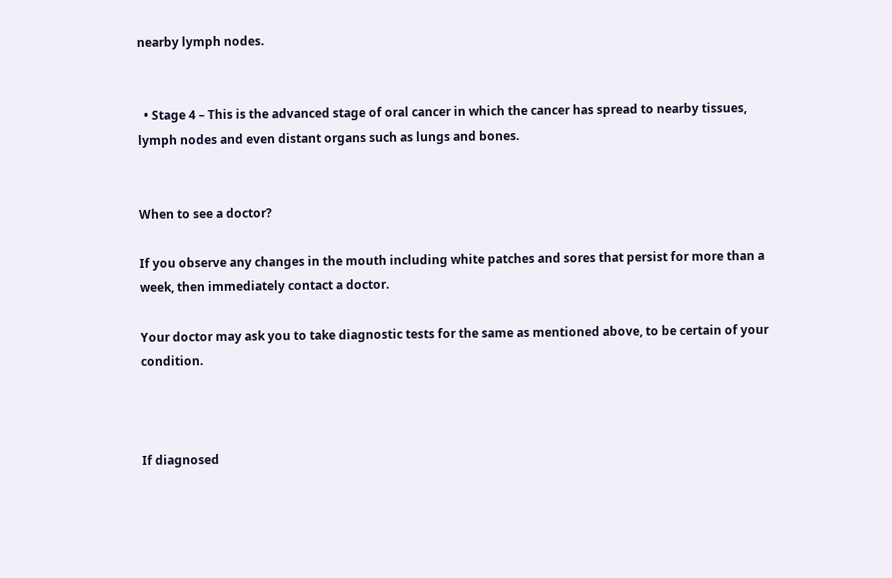nearby lymph nodes.


  • Stage 4 – This is the advanced stage of oral cancer in which the cancer has spread to nearby tissues, lymph nodes and even distant organs such as lungs and bones.


When to see a doctor?

If you observe any changes in the mouth including white patches and sores that persist for more than a week, then immediately contact a doctor.

Your doctor may ask you to take diagnostic tests for the same as mentioned above, to be certain of your condition.



If diagnosed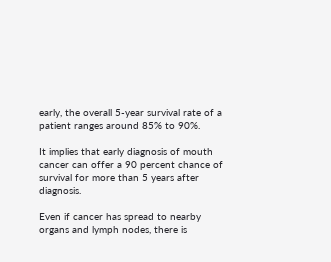early, the overall 5-year survival rate of a patient ranges around 85% to 90%.

It implies that early diagnosis of mouth cancer can offer a 90 percent chance of survival for more than 5 years after diagnosis.

Even if cancer has spread to nearby organs and lymph nodes, there is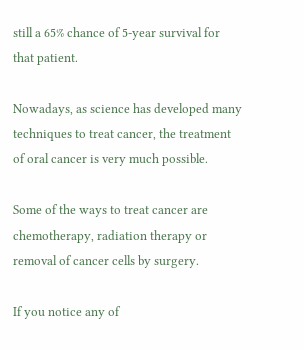still a 65% chance of 5-year survival for that patient.

Nowadays, as science has developed many techniques to treat cancer, the treatment of oral cancer is very much possible.

Some of the ways to treat cancer are chemotherapy, radiation therapy or removal of cancer cells by surgery.

If you notice any of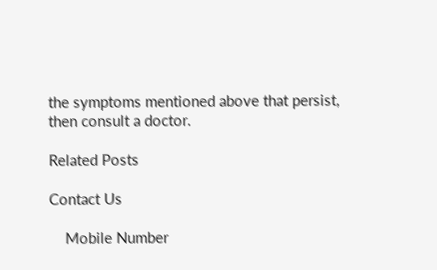the symptoms mentioned above that persist, then consult a doctor.

Related Posts

Contact Us

    Mobile Number